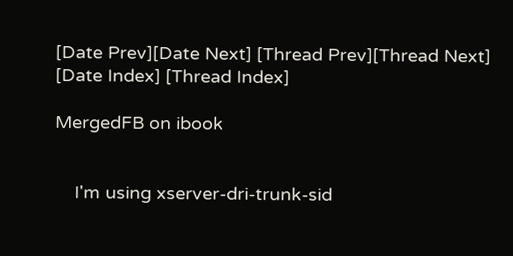[Date Prev][Date Next] [Thread Prev][Thread Next] [Date Index] [Thread Index]

MergedFB on ibook


    I'm using xserver-dri-trunk-sid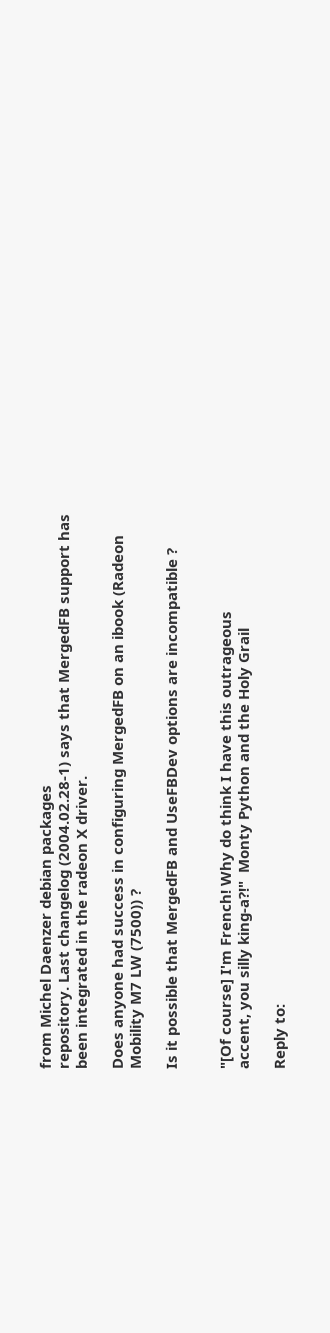from Michel Daenzer debian packages
repository. Last changelog (2004.02.28-1) says that MergedFB support has
been integrated in the radeon X driver.

Does anyone had success in configuring MergedFB on an ibook (Radeon
Mobility M7 LW (7500)) ?

Is it possible that MergedFB and UseFBDev options are incompatible ?


"[Of course] I'm French! Why do think I have this outrageous
accent, you silly king-a?!"  Monty Python and the Holy Grail

Reply to: